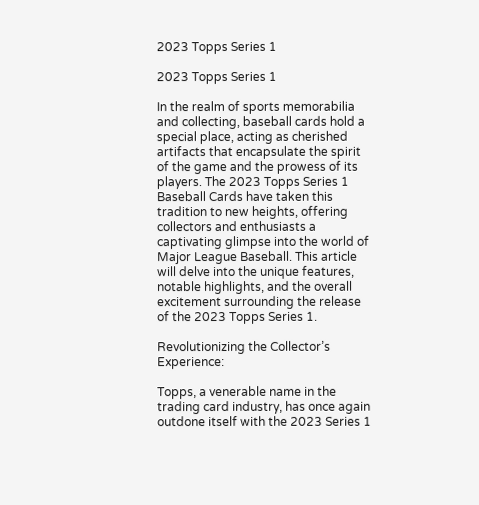2023 Topps Series 1

2023 Topps Series 1

In the realm of sports memorabilia and collecting, baseball cards hold a special place, acting as cherished artifacts that encapsulate the spirit of the game and the prowess of its players. The 2023 Topps Series 1 Baseball Cards have taken this tradition to new heights, offering collectors and enthusiasts a captivating glimpse into the world of Major League Baseball. This article will delve into the unique features, notable highlights, and the overall excitement surrounding the release of the 2023 Topps Series 1.

Revolutionizing the Collector’s Experience:

Topps, a venerable name in the trading card industry, has once again outdone itself with the 2023 Series 1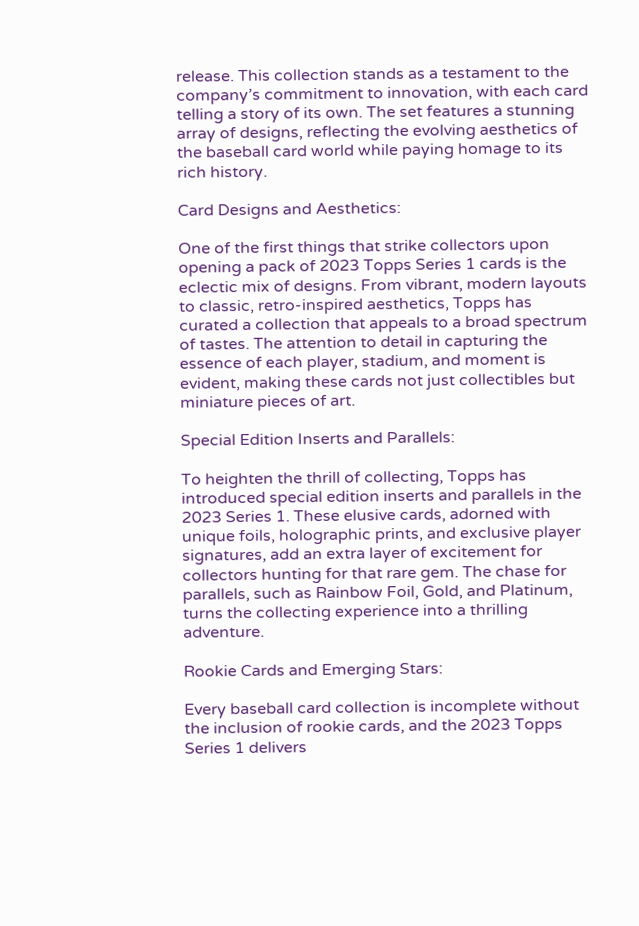release. This collection stands as a testament to the company’s commitment to innovation, with each card telling a story of its own. The set features a stunning array of designs, reflecting the evolving aesthetics of the baseball card world while paying homage to its rich history.

Card Designs and Aesthetics:

One of the first things that strike collectors upon opening a pack of 2023 Topps Series 1 cards is the eclectic mix of designs. From vibrant, modern layouts to classic, retro-inspired aesthetics, Topps has curated a collection that appeals to a broad spectrum of tastes. The attention to detail in capturing the essence of each player, stadium, and moment is evident, making these cards not just collectibles but miniature pieces of art.

Special Edition Inserts and Parallels:

To heighten the thrill of collecting, Topps has introduced special edition inserts and parallels in the 2023 Series 1. These elusive cards, adorned with unique foils, holographic prints, and exclusive player signatures, add an extra layer of excitement for collectors hunting for that rare gem. The chase for parallels, such as Rainbow Foil, Gold, and Platinum, turns the collecting experience into a thrilling adventure.

Rookie Cards and Emerging Stars:

Every baseball card collection is incomplete without the inclusion of rookie cards, and the 2023 Topps Series 1 delivers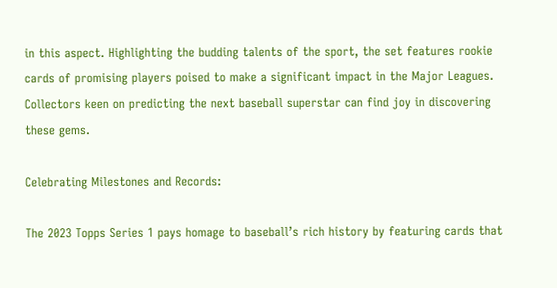in this aspect. Highlighting the budding talents of the sport, the set features rookie cards of promising players poised to make a significant impact in the Major Leagues. Collectors keen on predicting the next baseball superstar can find joy in discovering these gems.

Celebrating Milestones and Records:

The 2023 Topps Series 1 pays homage to baseball’s rich history by featuring cards that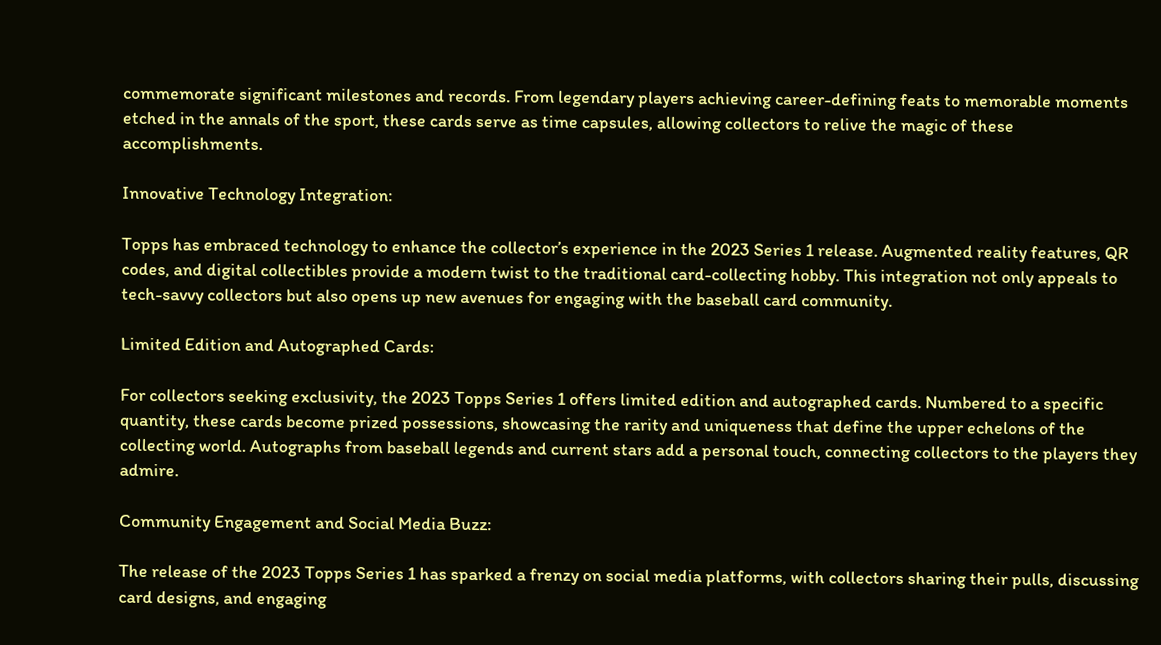commemorate significant milestones and records. From legendary players achieving career-defining feats to memorable moments etched in the annals of the sport, these cards serve as time capsules, allowing collectors to relive the magic of these accomplishments.

Innovative Technology Integration:

Topps has embraced technology to enhance the collector’s experience in the 2023 Series 1 release. Augmented reality features, QR codes, and digital collectibles provide a modern twist to the traditional card-collecting hobby. This integration not only appeals to tech-savvy collectors but also opens up new avenues for engaging with the baseball card community.

Limited Edition and Autographed Cards:

For collectors seeking exclusivity, the 2023 Topps Series 1 offers limited edition and autographed cards. Numbered to a specific quantity, these cards become prized possessions, showcasing the rarity and uniqueness that define the upper echelons of the collecting world. Autographs from baseball legends and current stars add a personal touch, connecting collectors to the players they admire.

Community Engagement and Social Media Buzz:

The release of the 2023 Topps Series 1 has sparked a frenzy on social media platforms, with collectors sharing their pulls, discussing card designs, and engaging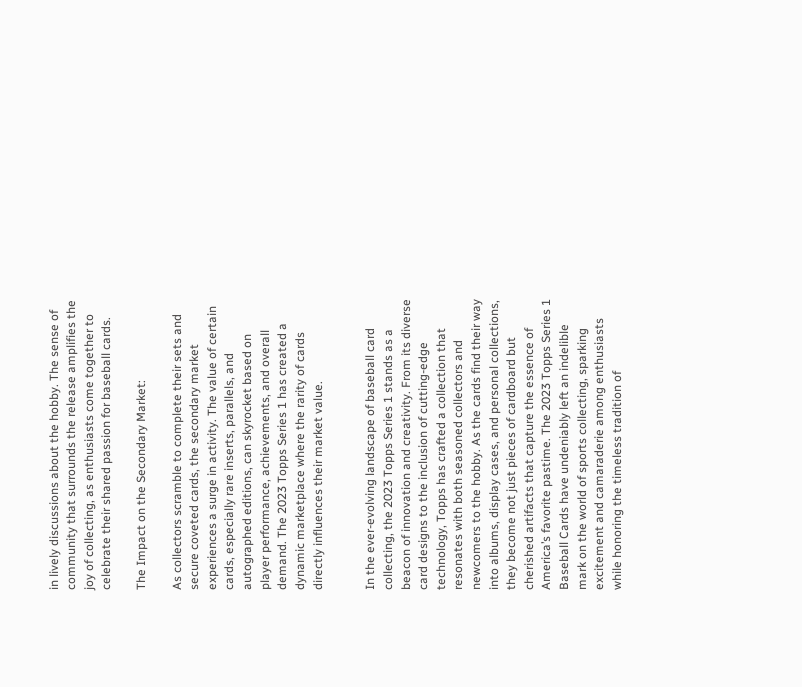in lively discussions about the hobby. The sense of community that surrounds the release amplifies the joy of collecting, as enthusiasts come together to celebrate their shared passion for baseball cards.

The Impact on the Secondary Market:

As collectors scramble to complete their sets and secure coveted cards, the secondary market experiences a surge in activity. The value of certain cards, especially rare inserts, parallels, and autographed editions, can skyrocket based on player performance, achievements, and overall demand. The 2023 Topps Series 1 has created a dynamic marketplace where the rarity of cards directly influences their market value.


In the ever-evolving landscape of baseball card collecting, the 2023 Topps Series 1 stands as a beacon of innovation and creativity. From its diverse card designs to the inclusion of cutting-edge technology, Topps has crafted a collection that resonates with both seasoned collectors and newcomers to the hobby. As the cards find their way into albums, display cases, and personal collections, they become not just pieces of cardboard but cherished artifacts that capture the essence of America’s favorite pastime. The 2023 Topps Series 1 Baseball Cards have undeniably left an indelible mark on the world of sports collecting, sparking excitement and camaraderie among enthusiasts while honoring the timeless tradition of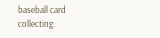baseball card collecting.